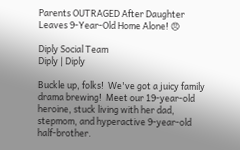Parents OUTRAGED After Daughter Leaves 9-Year-Old Home Alone! 😠

Diply Social Team
Diply | Diply

Buckle up, folks!  We've got a juicy family drama brewing!  Meet our 19-year-old heroine, stuck living with her dad, stepmom, and hyperactive 9-year-old half-brother.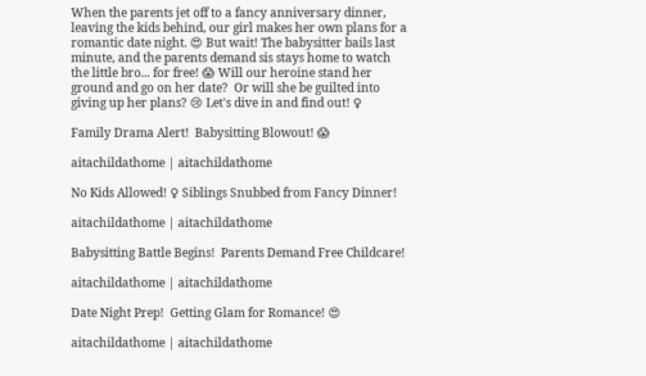When the parents jet off to a fancy anniversary dinner, leaving the kids behind, our girl makes her own plans for a romantic date night. 😍 But wait! The babysitter bails last minute, and the parents demand sis stays home to watch the little bro... for free! 😱 Will our heroine stand her ground and go on her date?  Or will she be guilted into giving up her plans? 😢 Let's dive in and find out! ♀

Family Drama Alert!  Babysitting Blowout! 😱

aitachildathome | aitachildathome

No Kids Allowed! ♀ Siblings Snubbed from Fancy Dinner!

aitachildathome | aitachildathome

Babysitting Battle Begins!  Parents Demand Free Childcare!

aitachildathome | aitachildathome

Date Night Prep!  Getting Glam for Romance! 😍

aitachildathome | aitachildathome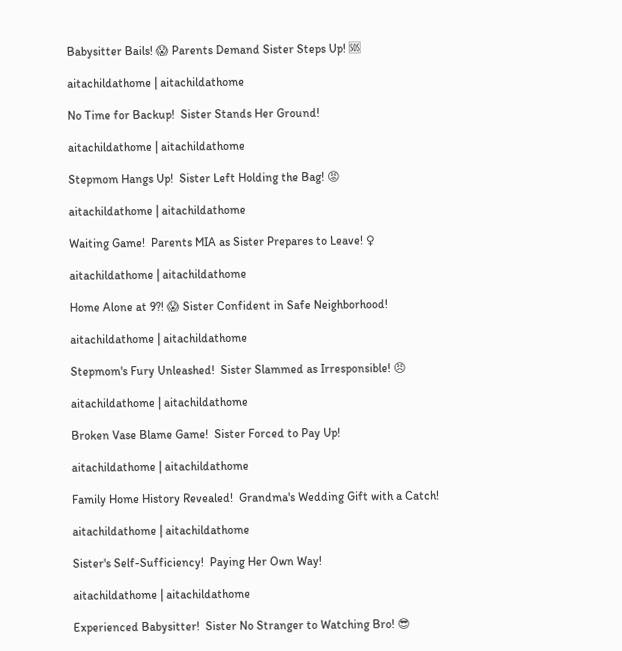Babysitter Bails! 😱 Parents Demand Sister Steps Up! 🆘

aitachildathome | aitachildathome

No Time for Backup!  Sister Stands Her Ground!

aitachildathome | aitachildathome

Stepmom Hangs Up!  Sister Left Holding the Bag! 😡

aitachildathome | aitachildathome

Waiting Game!  Parents MIA as Sister Prepares to Leave! ♀

aitachildathome | aitachildathome

Home Alone at 9?! 😱 Sister Confident in Safe Neighborhood!

aitachildathome | aitachildathome

Stepmom's Fury Unleashed!  Sister Slammed as Irresponsible! 😠

aitachildathome | aitachildathome

Broken Vase Blame Game!  Sister Forced to Pay Up!

aitachildathome | aitachildathome

Family Home History Revealed!  Grandma's Wedding Gift with a Catch!

aitachildathome | aitachildathome

Sister's Self-Sufficiency!  Paying Her Own Way!

aitachildathome | aitachildathome

Experienced Babysitter!  Sister No Stranger to Watching Bro! 😎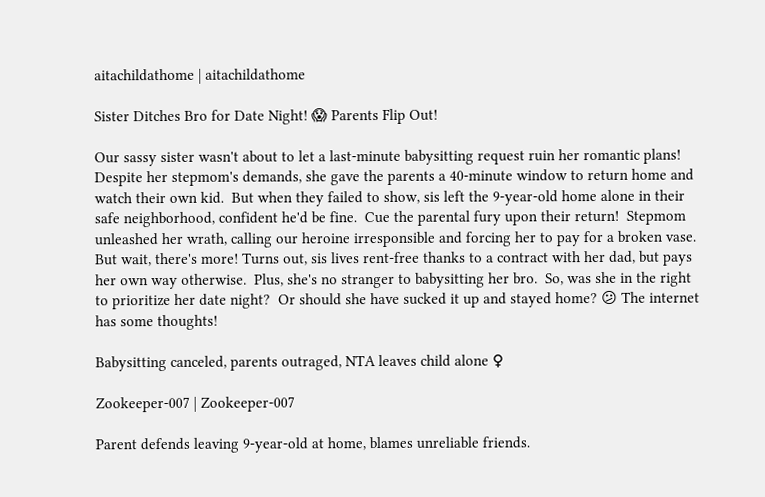aitachildathome | aitachildathome

Sister Ditches Bro for Date Night! 😱 Parents Flip Out!

Our sassy sister wasn't about to let a last-minute babysitting request ruin her romantic plans!  Despite her stepmom's demands, she gave the parents a 40-minute window to return home and watch their own kid.  But when they failed to show, sis left the 9-year-old home alone in their safe neighborhood, confident he'd be fine.  Cue the parental fury upon their return!  Stepmom unleashed her wrath, calling our heroine irresponsible and forcing her to pay for a broken vase.  But wait, there's more! Turns out, sis lives rent-free thanks to a contract with her dad, but pays her own way otherwise.  Plus, she's no stranger to babysitting her bro.  So, was she in the right to prioritize her date night?  Or should she have sucked it up and stayed home? 😕 The internet has some thoughts!

Babysitting canceled, parents outraged, NTA leaves child alone ♀

Zookeeper-007 | Zookeeper-007

Parent defends leaving 9-year-old at home, blames unreliable friends.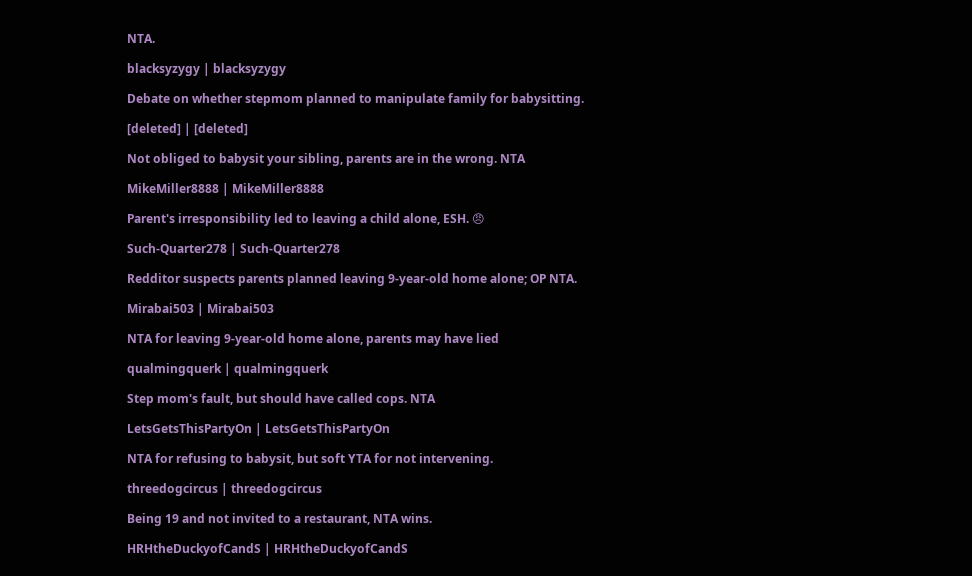NTA.

blacksyzygy | blacksyzygy

Debate on whether stepmom planned to manipulate family for babysitting.

[deleted] | [deleted]

Not obliged to babysit your sibling, parents are in the wrong. NTA

MikeMiller8888 | MikeMiller8888

Parent's irresponsibility led to leaving a child alone, ESH. 😠

Such-Quarter278 | Such-Quarter278

Redditor suspects parents planned leaving 9-year-old home alone; OP NTA.

Mirabai503 | Mirabai503

NTA for leaving 9-year-old home alone, parents may have lied

qualmingquerk | qualmingquerk

Step mom's fault, but should have called cops. NTA

LetsGetsThisPartyOn | LetsGetsThisPartyOn

NTA for refusing to babysit, but soft YTA for not intervening.

threedogcircus | threedogcircus

Being 19 and not invited to a restaurant, NTA wins.

HRHtheDuckyofCandS | HRHtheDuckyofCandS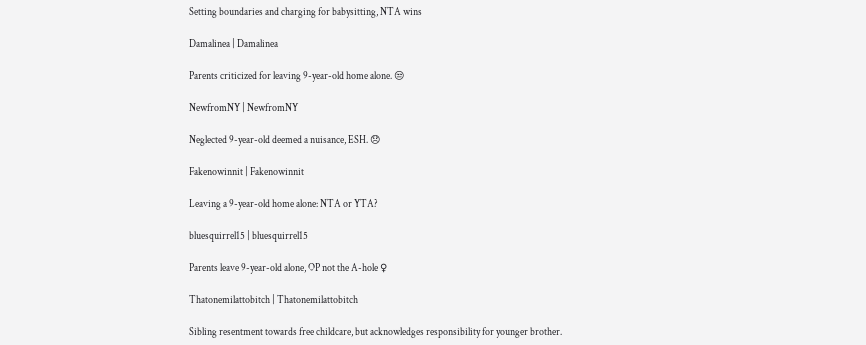Setting boundaries and charging for babysitting, NTA wins

Damalinea | Damalinea

Parents criticized for leaving 9-year-old home alone. 😒

NewfromNY | NewfromNY

Neglected 9-year-old deemed a nuisance, ESH. 😞

Fakenowinnit | Fakenowinnit

Leaving a 9-year-old home alone: NTA or YTA?

bluesquirrel15 | bluesquirrel15

Parents leave 9-year-old alone, OP not the A-hole ♀

Thatonemilattobitch | Thatonemilattobitch

Sibling resentment towards free childcare, but acknowledges responsibility for younger brother.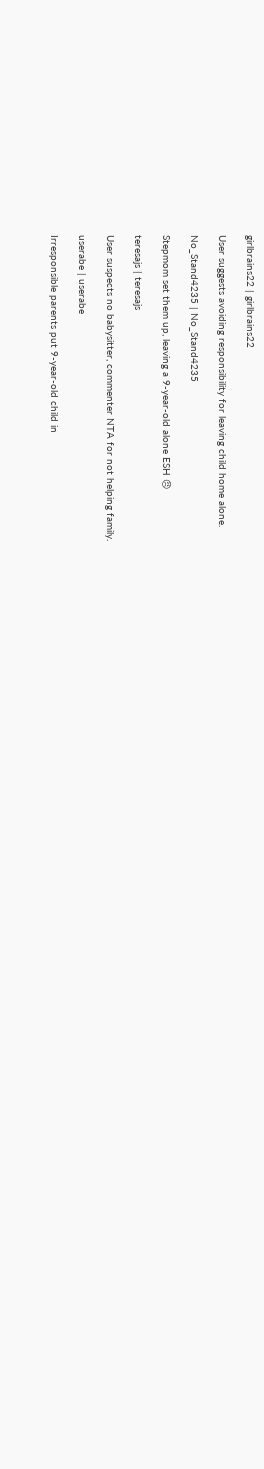girlbrains22 | girlbrains22

User suggests avoiding responsibility for leaving child home alone.

No_Stand4235 | No_Stand4235

Stepmom set them up, leaving a 9-year-old alone ESH 😠

teresajs | teresajs

User suspects no babysitter, commenter NTA for not helping family.

userabe | userabe

Irresponsible parents put 9-year-old child in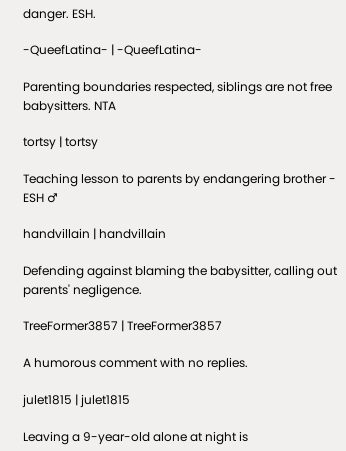danger. ESH.

-QueefLatina- | -QueefLatina-

Parenting boundaries respected, siblings are not free babysitters. NTA

tortsy | tortsy

Teaching lesson to parents by endangering brother - ESH ♂

handvillain | handvillain

Defending against blaming the babysitter, calling out parents' negligence.

TreeFormer3857 | TreeFormer3857

A humorous comment with no replies.

julet1815 | julet1815

Leaving a 9-year-old alone at night is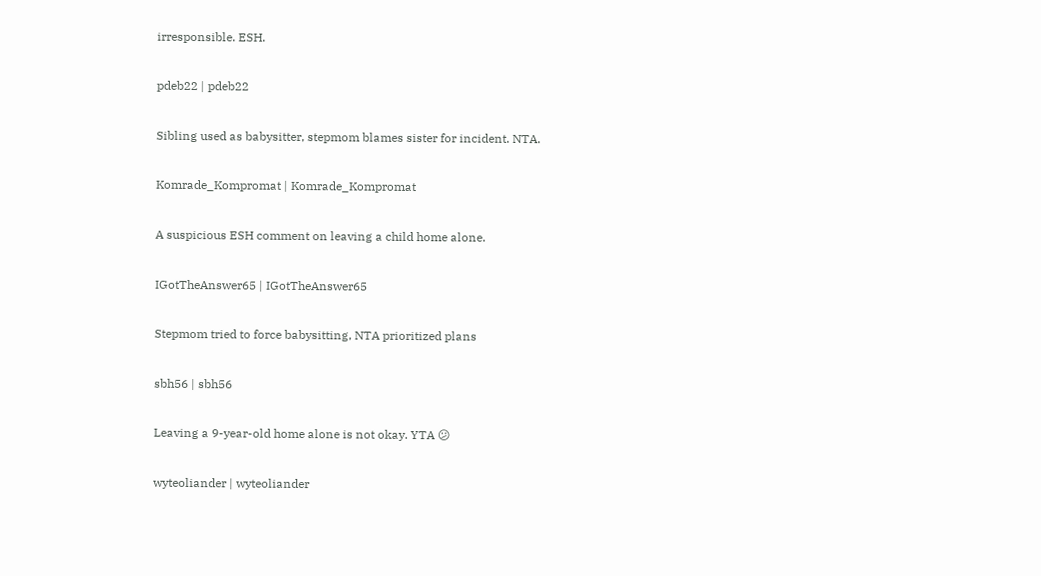irresponsible. ESH.

pdeb22 | pdeb22

Sibling used as babysitter, stepmom blames sister for incident. NTA.

Komrade_Kompromat | Komrade_Kompromat

A suspicious ESH comment on leaving a child home alone.

IGotTheAnswer65 | IGotTheAnswer65

Stepmom tried to force babysitting, NTA prioritized plans

sbh56 | sbh56

Leaving a 9-year-old home alone is not okay. YTA 😕

wyteoliander | wyteoliander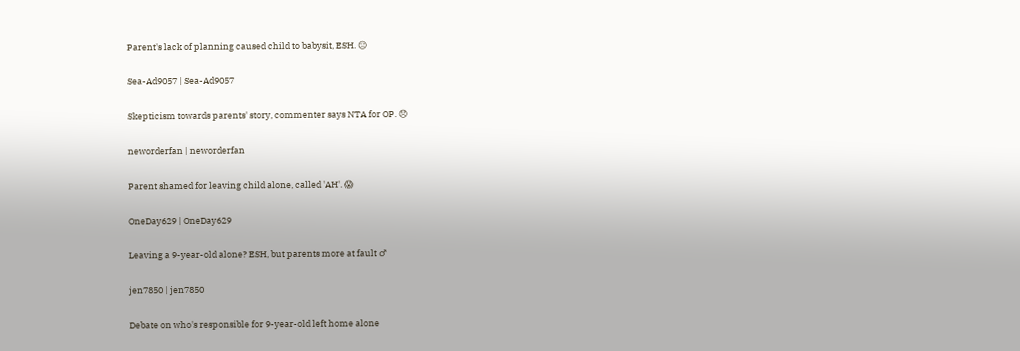Parent's lack of planning caused child to babysit, ESH. 😑

Sea-Ad9057 | Sea-Ad9057

Skepticism towards parents' story, commenter says NTA for OP. 😞

neworderfan | neworderfan

Parent shamed for leaving child alone, called 'AH'. 😱

OneDay629 | OneDay629

Leaving a 9-year-old alone? ESH, but parents more at fault ♂

jen7850 | jen7850

Debate on who's responsible for 9-year-old left home alone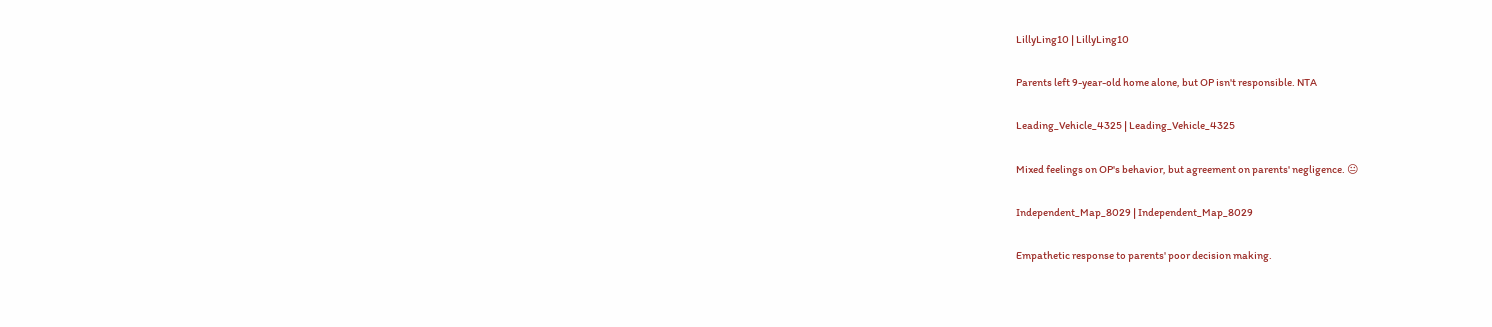LillyLing10 | LillyLing10

Parents left 9-year-old home alone, but OP isn't responsible. NTA

Leading_Vehicle_4325 | Leading_Vehicle_4325

Mixed feelings on OP's behavior, but agreement on parents' negligence. 😐

Independent_Map_8029 | Independent_Map_8029

Empathetic response to parents' poor decision making.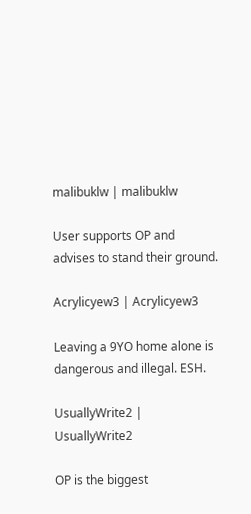malibuklw | malibuklw

User supports OP and advises to stand their ground.

Acrylicyew3 | Acrylicyew3

Leaving a 9YO home alone is dangerous and illegal. ESH.

UsuallyWrite2 | UsuallyWrite2

OP is the biggest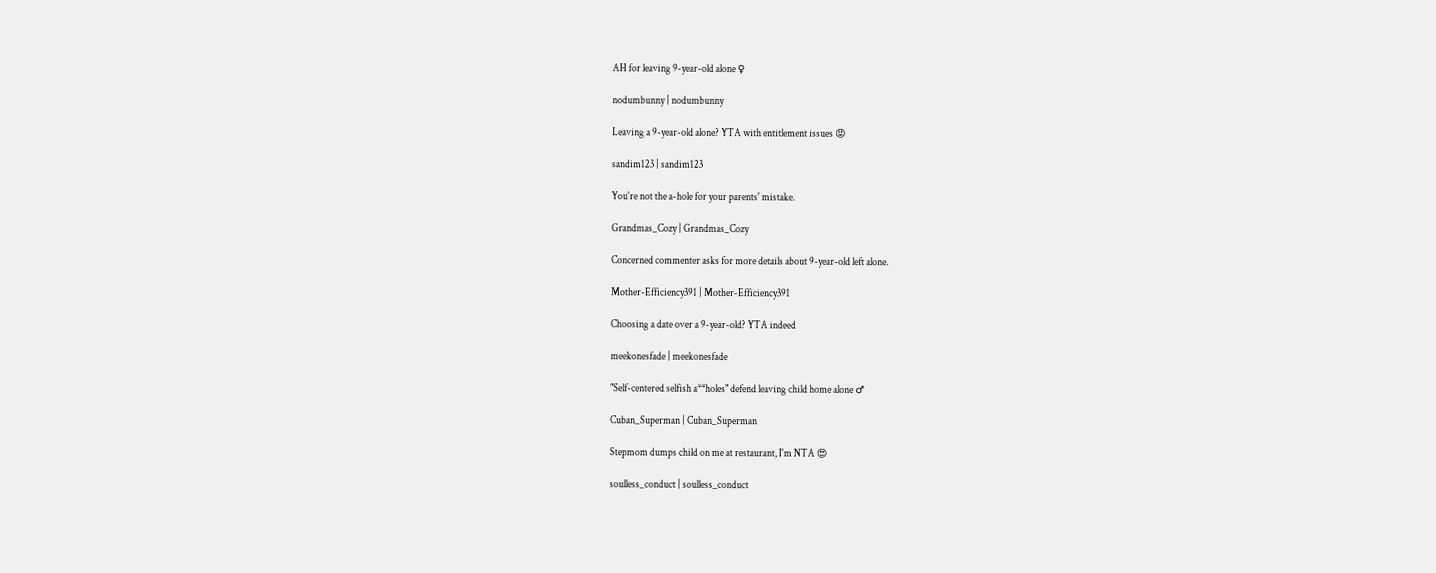AH for leaving 9-year-old alone ♀

nodumbunny | nodumbunny

Leaving a 9-year-old alone? YTA with entitlement issues 😡

sandim123 | sandim123

You're not the a-hole for your parents' mistake.

Grandmas_Cozy | Grandmas_Cozy

Concerned commenter asks for more details about 9-year-old left alone.

Mother-Efficiency391 | Mother-Efficiency391

Choosing a date over a 9-year-old? YTA indeed

meekonesfade | meekonesfade

"Self-centered selfish a**holes" defend leaving child home alone ♂

Cuban_Superman | Cuban_Superman

Stepmom dumps child on me at restaurant, I'm NTA 😍

soulless_conduct | soulless_conduct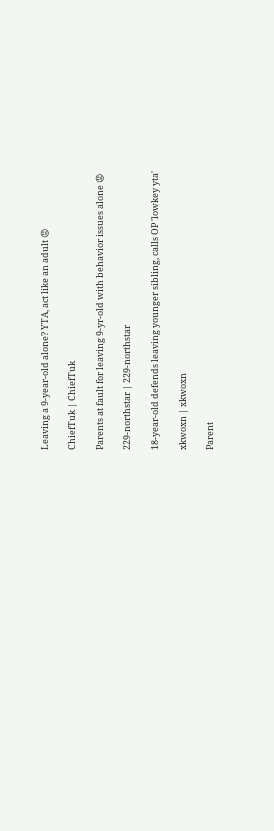Leaving a 9-year-old alone? YTA, act like an adult 😡

ChiefTuk | ChiefTuk

Parents at fault for leaving 9-yr-old with behavior issues alone 😡

229-northstar | 229-northstar

18-year-old defends leaving younger sibling, calls OP 'lowkey yta'

xkwoxn | xkwoxn

Parent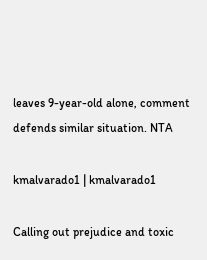leaves 9-year-old alone, comment defends similar situation. NTA

kmalvarado1 | kmalvarado1

Calling out prejudice and toxic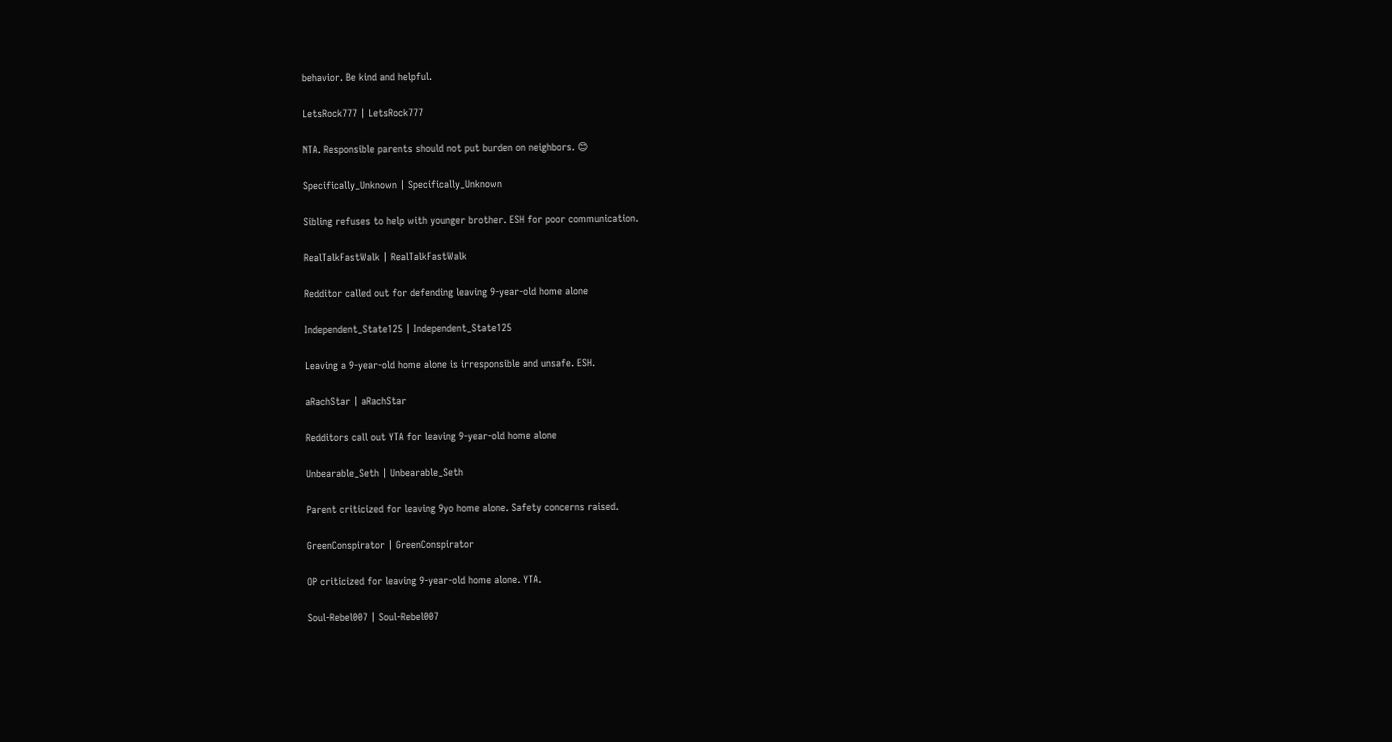behavior. Be kind and helpful.

LetsRock777 | LetsRock777

NTA. Responsible parents should not put burden on neighbors. 😊

Specifically_Unknown | Specifically_Unknown

Sibling refuses to help with younger brother. ESH for poor communication.

RealTalkFastWalk | RealTalkFastWalk

Redditor called out for defending leaving 9-year-old home alone

Independent_State125 | Independent_State125

Leaving a 9-year-old home alone is irresponsible and unsafe. ESH.

aRachStar | aRachStar

Redditors call out YTA for leaving 9-year-old home alone

Unbearable_Seth | Unbearable_Seth

Parent criticized for leaving 9yo home alone. Safety concerns raised.

GreenConspirator | GreenConspirator

OP criticized for leaving 9-year-old home alone. YTA.

Soul-Rebel007 | Soul-Rebel007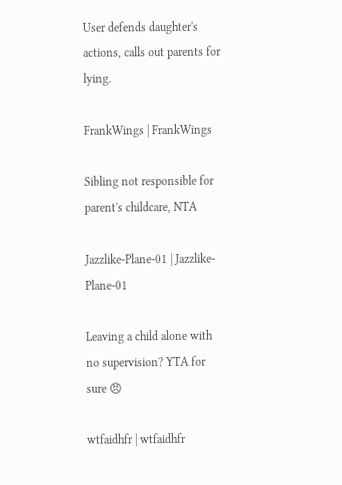User defends daughter's actions, calls out parents for lying.

FrankWings | FrankWings

Sibling not responsible for parent's childcare, NTA

Jazzlike-Plane-01 | Jazzlike-Plane-01

Leaving a child alone with no supervision? YTA for sure 😠

wtfaidhfr | wtfaidhfr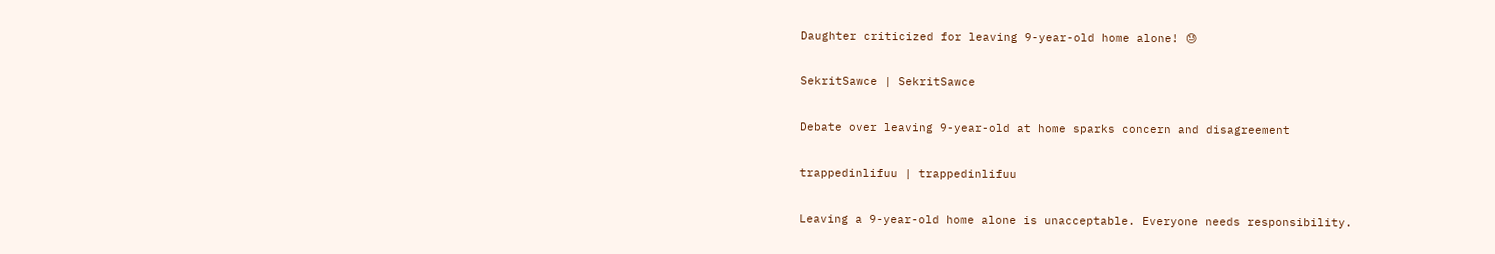Daughter criticized for leaving 9-year-old home alone! 😓

SekritSawce | SekritSawce

Debate over leaving 9-year-old at home sparks concern and disagreement

trappedinlifuu | trappedinlifuu

Leaving a 9-year-old home alone is unacceptable. Everyone needs responsibility.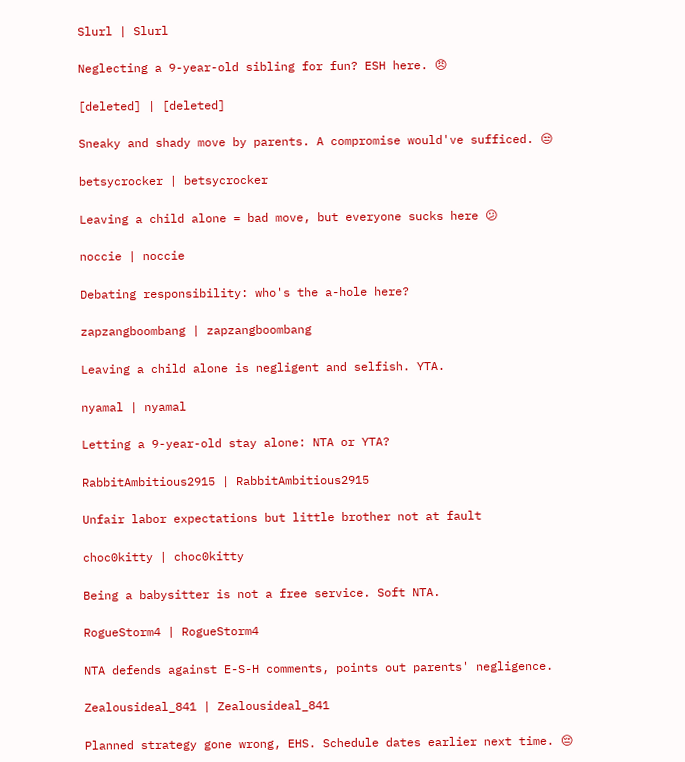Slurl | Slurl

Neglecting a 9-year-old sibling for fun? ESH here. 😠

[deleted] | [deleted]

Sneaky and shady move by parents. A compromise would've sufficed. 😒

betsycrocker | betsycrocker

Leaving a child alone = bad move, but everyone sucks here 😕

noccie | noccie

Debating responsibility: who's the a-hole here?

zapzangboombang | zapzangboombang

Leaving a child alone is negligent and selfish. YTA.

nyamal | nyamal

Letting a 9-year-old stay alone: NTA or YTA?

RabbitAmbitious2915 | RabbitAmbitious2915

Unfair labor expectations but little brother not at fault

choc0kitty | choc0kitty

Being a babysitter is not a free service. Soft NTA.

RogueStorm4 | RogueStorm4

NTA defends against E-S-H comments, points out parents' negligence.

Zealousideal_841 | Zealousideal_841

Planned strategy gone wrong, EHS. Schedule dates earlier next time. 😔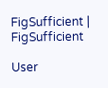FigSufficient | FigSufficient

User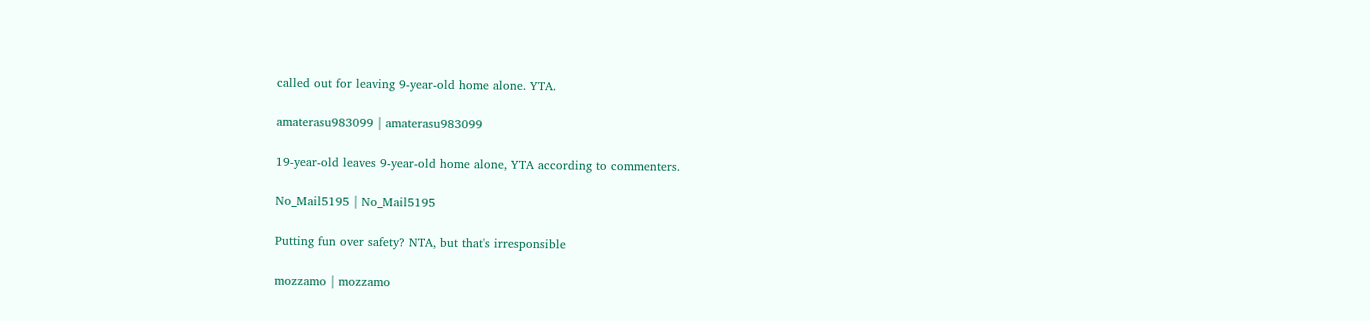called out for leaving 9-year-old home alone. YTA.

amaterasu983099 | amaterasu983099

19-year-old leaves 9-year-old home alone, YTA according to commenters.

No_Mail5195 | No_Mail5195

Putting fun over safety? NTA, but that's irresponsible

mozzamo | mozzamo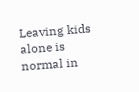Leaving kids alone is normal in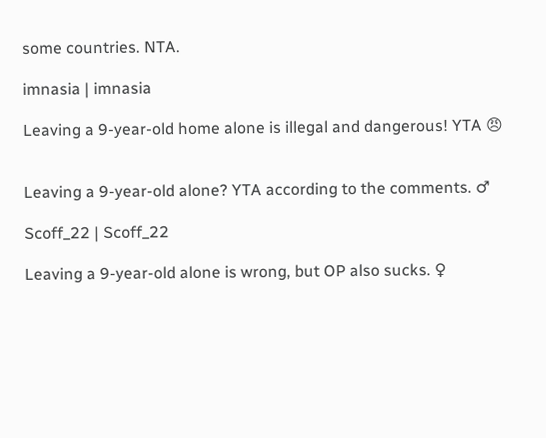some countries. NTA.

imnasia | imnasia

Leaving a 9-year-old home alone is illegal and dangerous! YTA 😠


Leaving a 9-year-old alone? YTA according to the comments. ♂

Scoff_22 | Scoff_22

Leaving a 9-year-old alone is wrong, but OP also sucks. ♀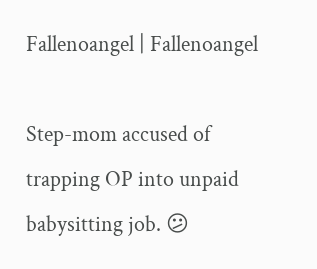Fallenoangel | Fallenoangel

Step-mom accused of trapping OP into unpaid babysitting job. 😕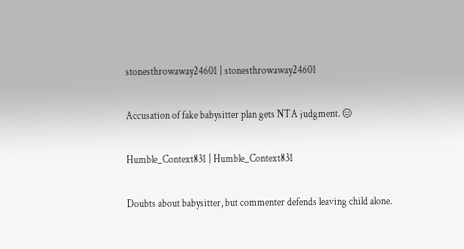stonesthrowaway24601 | stonesthrowaway24601

Accusation of fake babysitter plan gets NTA judgment. 😑

Humble_Context831 | Humble_Context831

Doubts about babysitter, but commenter defends leaving child alone.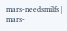mars-needsmilfs | mars-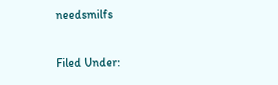needsmilfs

Filed Under: